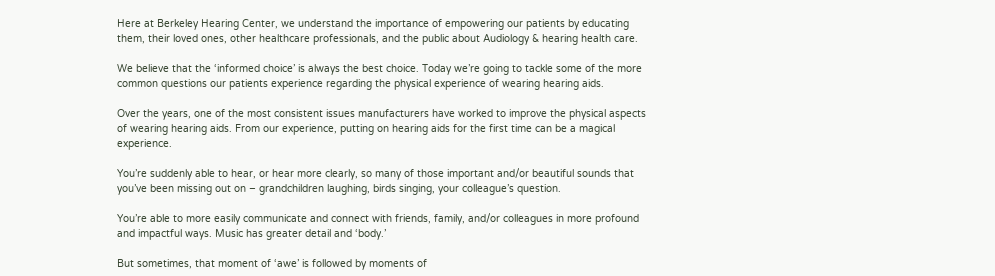Here at Berkeley Hearing Center, we understand the importance of empowering our patients by educating them, their loved ones, other healthcare professionals, and the public about Audiology & hearing health care.

We believe that the ‘informed choice’ is always the best choice. Today we’re going to tackle some of the more common questions our patients experience regarding the physical experience of wearing hearing aids.

Over the years, one of the most consistent issues manufacturers have worked to improve the physical aspects of wearing hearing aids. From our experience, putting on hearing aids for the first time can be a magical experience.

You’re suddenly able to hear, or hear more clearly, so many of those important and/or beautiful sounds that you’ve been missing out on – grandchildren laughing, birds singing, your colleague’s question.

You’re able to more easily communicate and connect with friends, family, and/or colleagues in more profound and impactful ways. Music has greater detail and ‘body.’

But sometimes, that moment of ‘awe’ is followed by moments of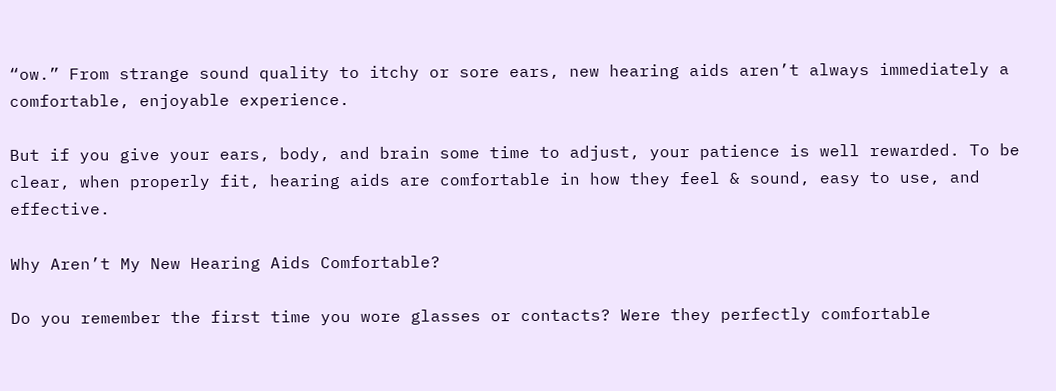“ow.” From strange sound quality to itchy or sore ears, new hearing aids aren’t always immediately a comfortable, enjoyable experience.

But if you give your ears, body, and brain some time to adjust, your patience is well rewarded. To be clear, when properly fit, hearing aids are comfortable in how they feel & sound, easy to use, and effective.

Why Aren’t My New Hearing Aids Comfortable?

Do you remember the first time you wore glasses or contacts? Were they perfectly comfortable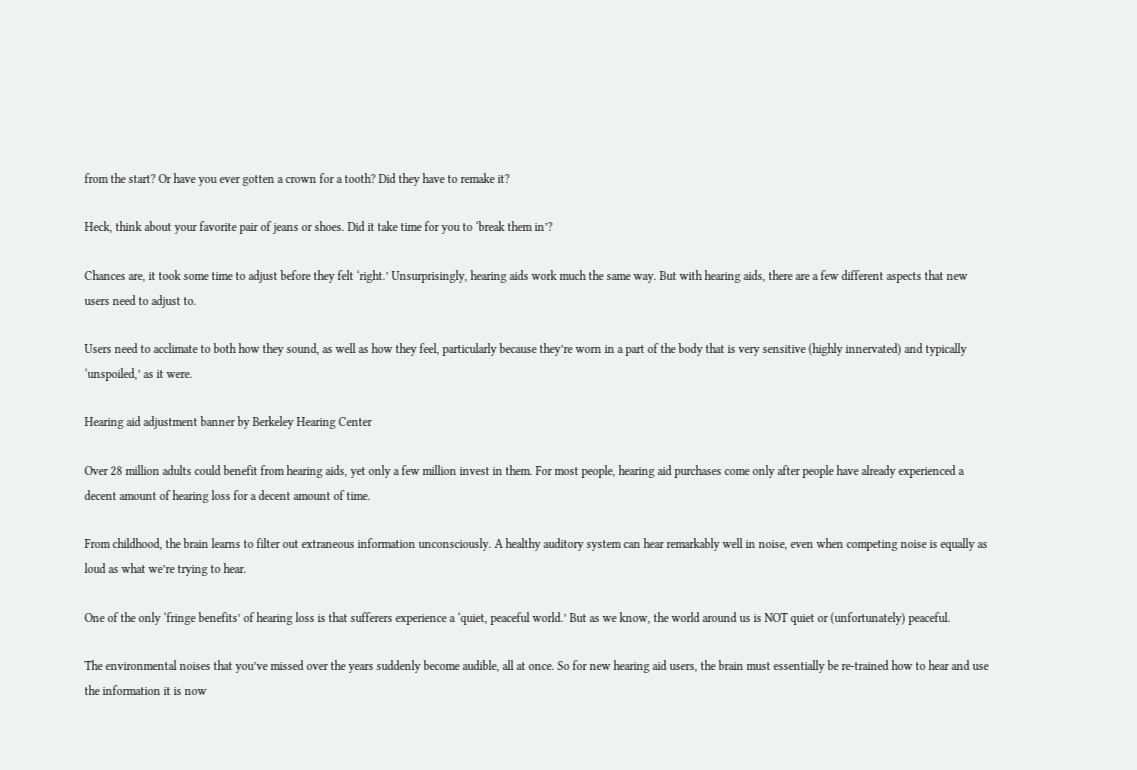from the start? Or have you ever gotten a crown for a tooth? Did they have to remake it?

Heck, think about your favorite pair of jeans or shoes. Did it take time for you to ‘break them in’?

Chances are, it took some time to adjust before they felt ‘right.’ Unsurprisingly, hearing aids work much the same way. But with hearing aids, there are a few different aspects that new users need to adjust to.

Users need to acclimate to both how they sound, as well as how they feel, particularly because they’re worn in a part of the body that is very sensitive (highly innervated) and typically ‘unspoiled,’ as it were.

Hearing aid adjustment banner by Berkeley Hearing Center

Over 28 million adults could benefit from hearing aids, yet only a few million invest in them. For most people, hearing aid purchases come only after people have already experienced a decent amount of hearing loss for a decent amount of time.

From childhood, the brain learns to filter out extraneous information unconsciously. A healthy auditory system can hear remarkably well in noise, even when competing noise is equally as loud as what we’re trying to hear.

One of the only ‘fringe benefits’ of hearing loss is that sufferers experience a ‘quiet, peaceful world.’ But as we know, the world around us is NOT quiet or (unfortunately) peaceful.

The environmental noises that you’ve missed over the years suddenly become audible, all at once. So for new hearing aid users, the brain must essentially be re-trained how to hear and use the information it is now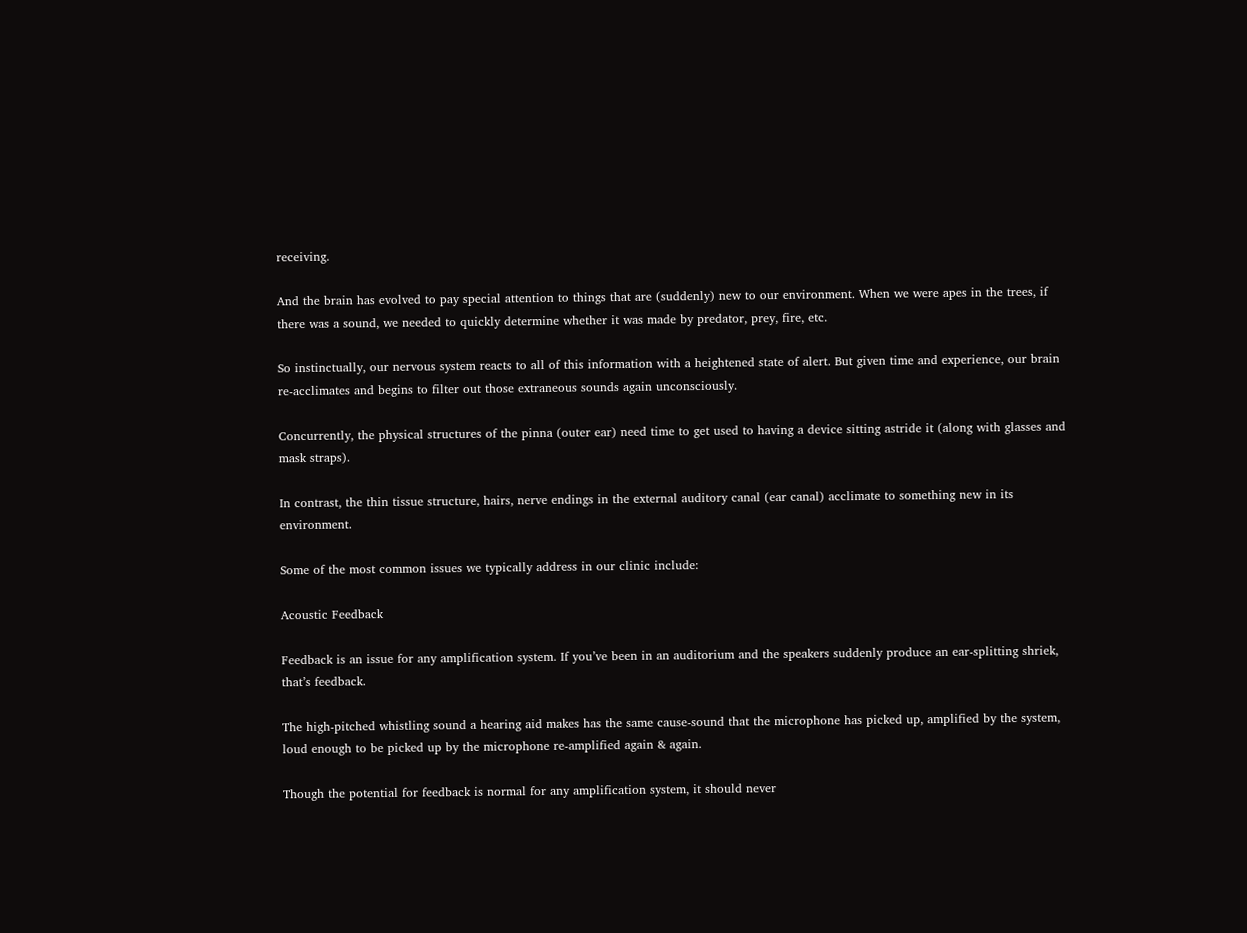receiving.

And the brain has evolved to pay special attention to things that are (suddenly) new to our environment. When we were apes in the trees, if there was a sound, we needed to quickly determine whether it was made by predator, prey, fire, etc.

So instinctually, our nervous system reacts to all of this information with a heightened state of alert. But given time and experience, our brain re-acclimates and begins to filter out those extraneous sounds again unconsciously.

Concurrently, the physical structures of the pinna (outer ear) need time to get used to having a device sitting astride it (along with glasses and mask straps).

In contrast, the thin tissue structure, hairs, nerve endings in the external auditory canal (ear canal) acclimate to something new in its environment.

Some of the most common issues we typically address in our clinic include:

Acoustic Feedback

Feedback is an issue for any amplification system. If you’ve been in an auditorium and the speakers suddenly produce an ear-splitting shriek, that’s feedback.

The high-pitched whistling sound a hearing aid makes has the same cause-sound that the microphone has picked up, amplified by the system, loud enough to be picked up by the microphone re-amplified again & again.

Though the potential for feedback is normal for any amplification system, it should never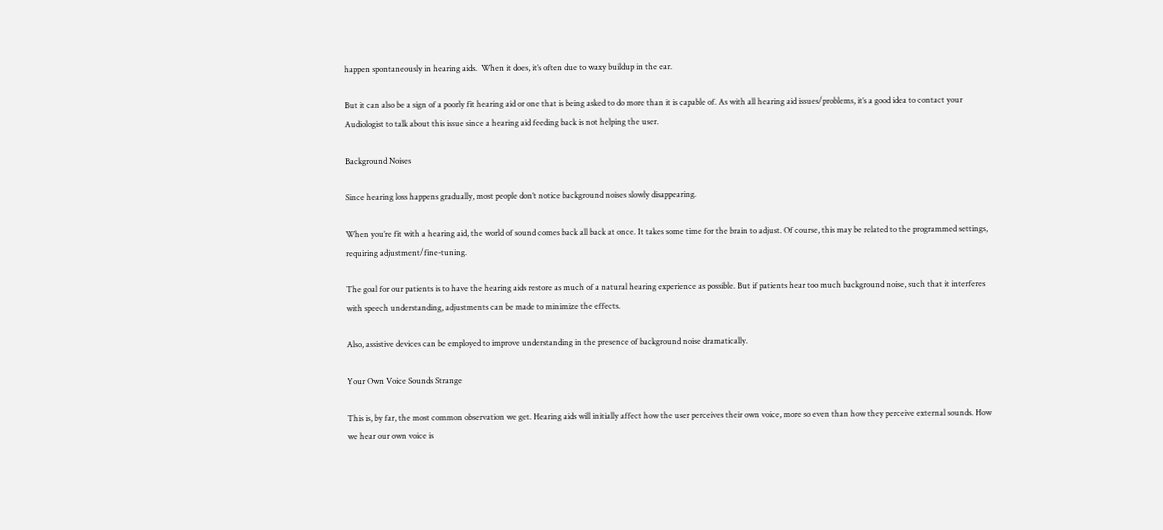happen spontaneously in hearing aids.  When it does, it’s often due to waxy buildup in the ear.

But it can also be a sign of a poorly fit hearing aid or one that is being asked to do more than it is capable of. As with all hearing aid issues/problems, it’s a good idea to contact your Audiologist to talk about this issue since a hearing aid feeding back is not helping the user.

Background Noises

Since hearing loss happens gradually, most people don’t notice background noises slowly disappearing.

When you’re fit with a hearing aid, the world of sound comes back all back at once. It takes some time for the brain to adjust. Of course, this may be related to the programmed settings, requiring adjustment/fine-tuning.

The goal for our patients is to have the hearing aids restore as much of a natural hearing experience as possible. But if patients hear too much background noise, such that it interferes with speech understanding, adjustments can be made to minimize the effects.

Also, assistive devices can be employed to improve understanding in the presence of background noise dramatically.

Your Own Voice Sounds Strange

This is, by far, the most common observation we get. Hearing aids will initially affect how the user perceives their own voice, more so even than how they perceive external sounds. How we hear our own voice is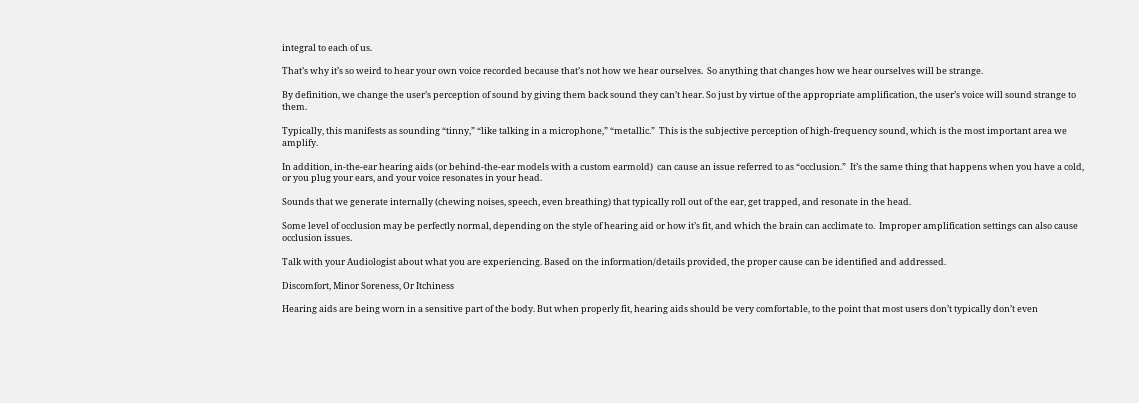integral to each of us.

That’s why it’s so weird to hear your own voice recorded because that’s not how we hear ourselves.  So anything that changes how we hear ourselves will be strange.

By definition, we change the user’s perception of sound by giving them back sound they can’t hear. So just by virtue of the appropriate amplification, the user’s voice will sound strange to them.

Typically, this manifests as sounding “tinny,” “like talking in a microphone,” “metallic.”  This is the subjective perception of high-frequency sound, which is the most important area we amplify.

In addition, in-the-ear hearing aids (or behind-the-ear models with a custom earmold)  can cause an issue referred to as “occlusion.”  It’s the same thing that happens when you have a cold, or you plug your ears, and your voice resonates in your head.

Sounds that we generate internally (chewing noises, speech, even breathing) that typically roll out of the ear, get trapped, and resonate in the head.

Some level of occlusion may be perfectly normal, depending on the style of hearing aid or how it’s fit, and which the brain can acclimate to.  Improper amplification settings can also cause occlusion issues.

Talk with your Audiologist about what you are experiencing. Based on the information/details provided, the proper cause can be identified and addressed.

Discomfort, Minor Soreness, Or Itchiness

Hearing aids are being worn in a sensitive part of the body. But when properly fit, hearing aids should be very comfortable, to the point that most users don’t typically don’t even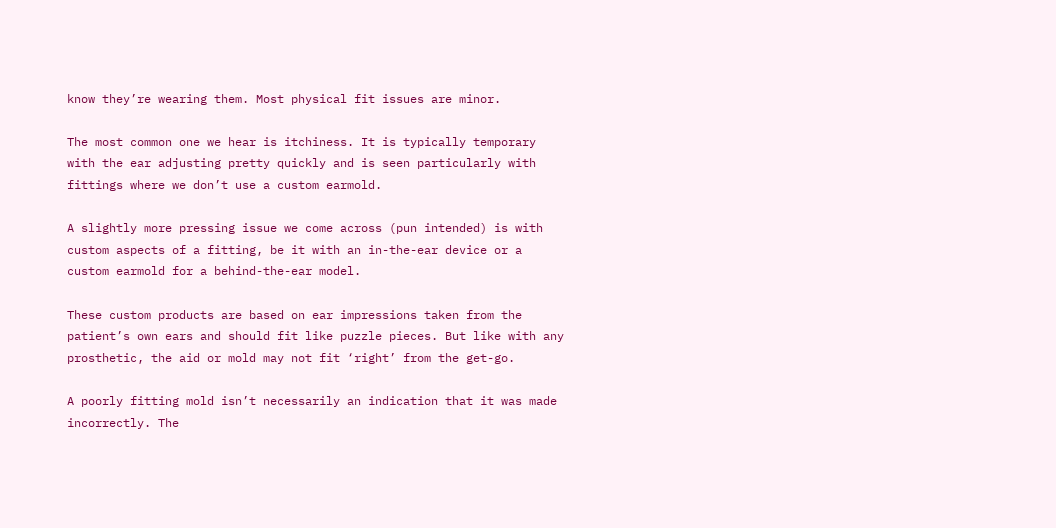know they’re wearing them. Most physical fit issues are minor.

The most common one we hear is itchiness. It is typically temporary with the ear adjusting pretty quickly and is seen particularly with fittings where we don’t use a custom earmold.

A slightly more pressing issue we come across (pun intended) is with custom aspects of a fitting, be it with an in-the-ear device or a custom earmold for a behind-the-ear model.

These custom products are based on ear impressions taken from the patient’s own ears and should fit like puzzle pieces. But like with any prosthetic, the aid or mold may not fit ‘right’ from the get-go.

A poorly fitting mold isn’t necessarily an indication that it was made incorrectly. The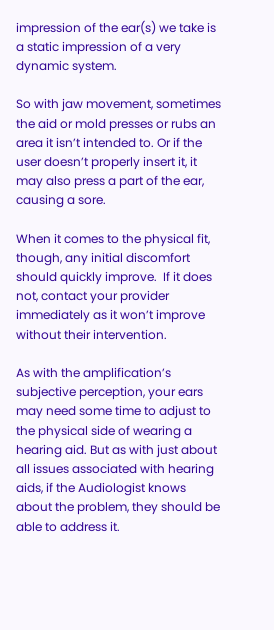impression of the ear(s) we take is a static impression of a very dynamic system.

So with jaw movement, sometimes the aid or mold presses or rubs an area it isn’t intended to. Or if the user doesn’t properly insert it, it may also press a part of the ear, causing a sore.

When it comes to the physical fit, though, any initial discomfort should quickly improve.  If it does not, contact your provider immediately as it won’t improve without their intervention.

As with the amplification’s subjective perception, your ears may need some time to adjust to the physical side of wearing a hearing aid. But as with just about all issues associated with hearing aids, if the Audiologist knows about the problem, they should be able to address it.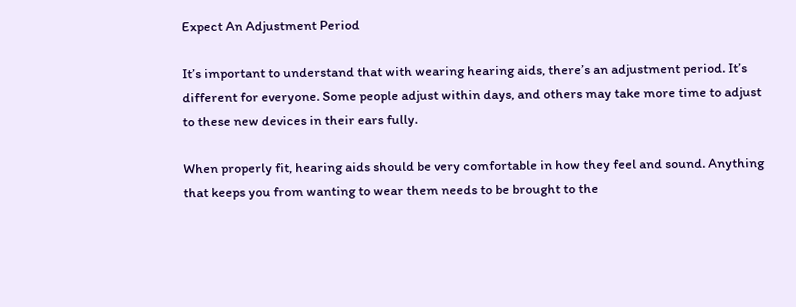Expect An Adjustment Period

It’s important to understand that with wearing hearing aids, there’s an adjustment period. It’s different for everyone. Some people adjust within days, and others may take more time to adjust to these new devices in their ears fully.

When properly fit, hearing aids should be very comfortable in how they feel and sound. Anything that keeps you from wanting to wear them needs to be brought to the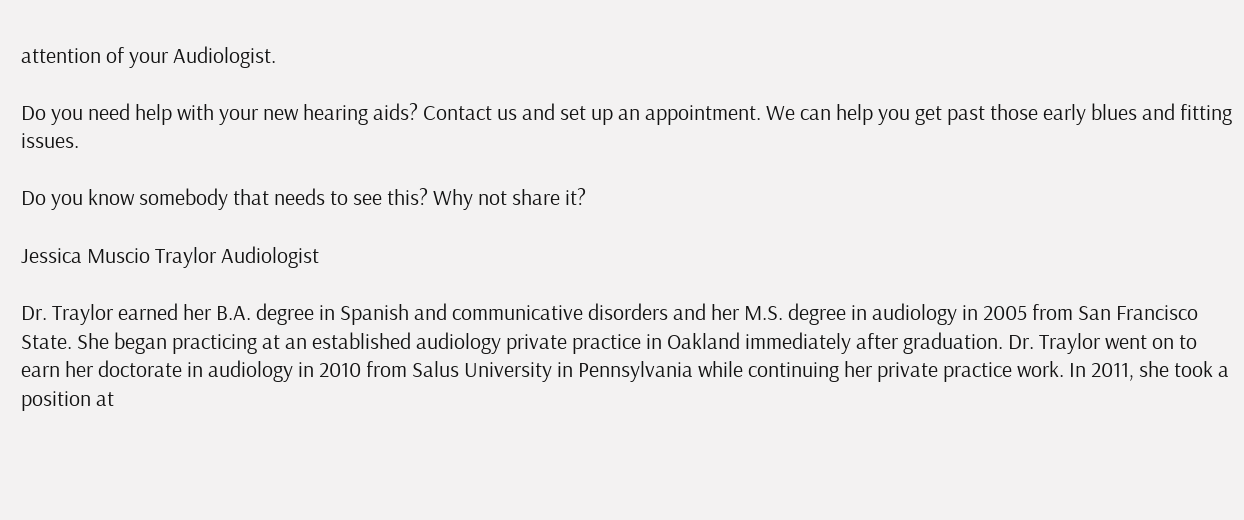attention of your Audiologist.

Do you need help with your new hearing aids? Contact us and set up an appointment. We can help you get past those early blues and fitting issues.

Do you know somebody that needs to see this? Why not share it?

Jessica Muscio Traylor Audiologist

Dr. Traylor earned her B.A. degree in Spanish and communicative disorders and her M.S. degree in audiology in 2005 from San Francisco State. She began practicing at an established audiology private practice in Oakland immediately after graduation. Dr. Traylor went on to earn her doctorate in audiology in 2010 from Salus University in Pennsylvania while continuing her private practice work. In 2011, she took a position at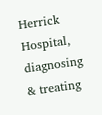Herrick Hospital, diagnosing & treating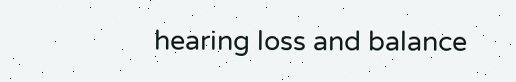hearing loss and balance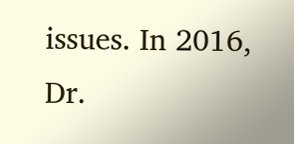issues. In 2016, Dr.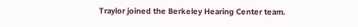Traylor joined the Berkeley Hearing Center team.